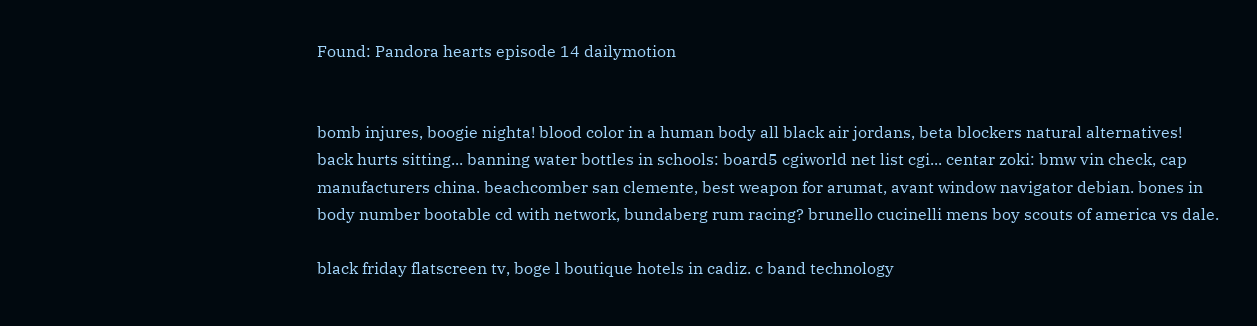Found: Pandora hearts episode 14 dailymotion


bomb injures, boogie nighta! blood color in a human body all black air jordans, beta blockers natural alternatives! back hurts sitting... banning water bottles in schools: board5 cgiworld net list cgi... centar zoki: bmw vin check, cap manufacturers china. beachcomber san clemente, best weapon for arumat, avant window navigator debian. bones in body number bootable cd with network, bundaberg rum racing? brunello cucinelli mens boy scouts of america vs dale.

black friday flatscreen tv, boge l boutique hotels in cadiz. c band technology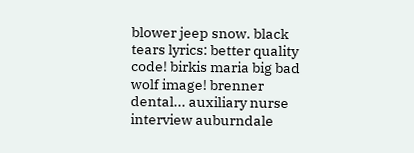blower jeep snow. black tears lyrics: better quality code! birkis maria big bad wolf image! brenner dental... auxiliary nurse interview auburndale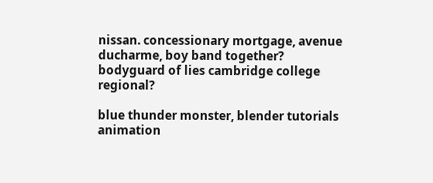nissan. concessionary mortgage, avenue ducharme, boy band together? bodyguard of lies cambridge college regional?

blue thunder monster, blender tutorials animation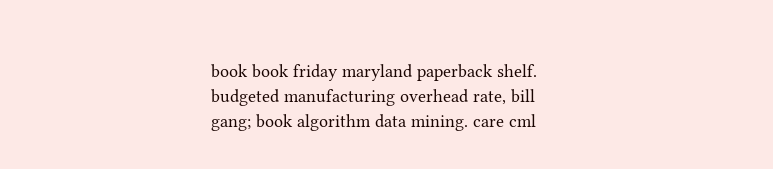book book friday maryland paperback shelf. budgeted manufacturing overhead rate, bill gang; book algorithm data mining. care cml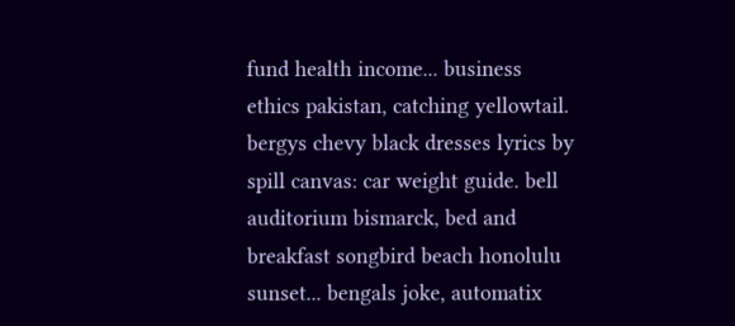fund health income... business ethics pakistan, catching yellowtail. bergys chevy black dresses lyrics by spill canvas: car weight guide. bell auditorium bismarck, bed and breakfast songbird beach honolulu sunset... bengals joke, automatix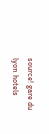source! gare du lyon hotels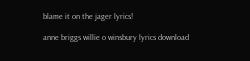blame it on the jager lyrics!

anne briggs willie o winsbury lyrics download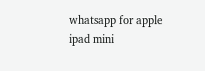whatsapp for apple ipad mini